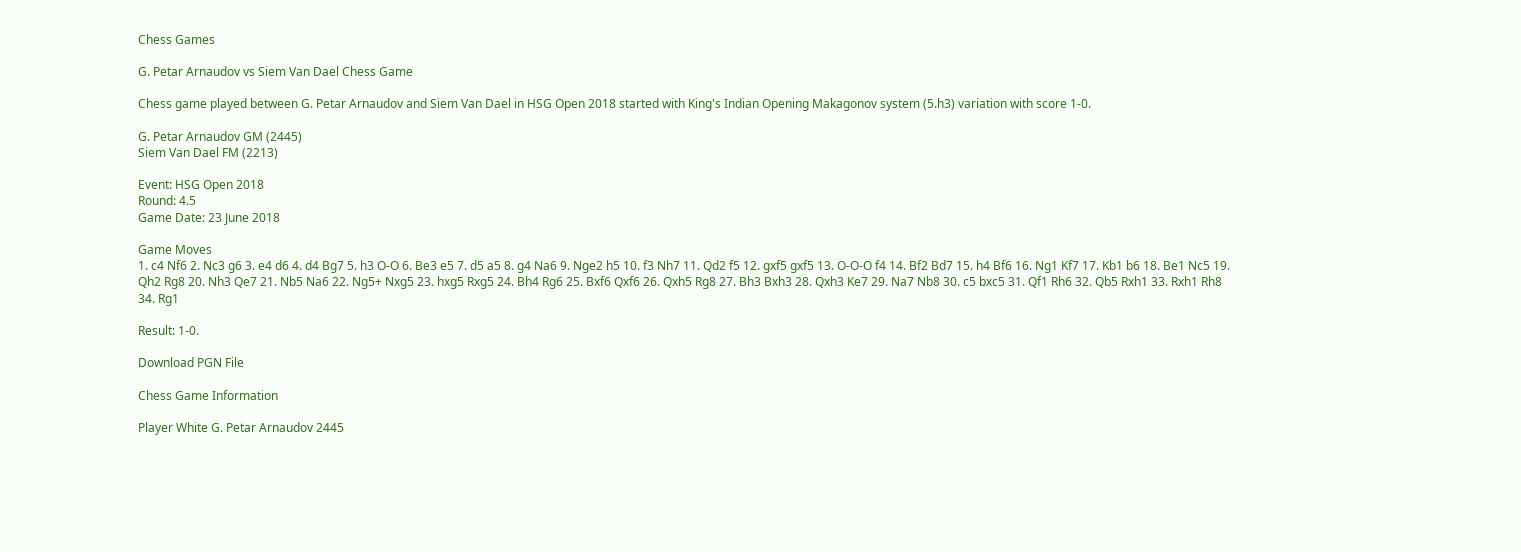Chess Games

G. Petar Arnaudov vs Siem Van Dael Chess Game

Chess game played between G. Petar Arnaudov and Siem Van Dael in HSG Open 2018 started with King's Indian Opening Makagonov system (5.h3) variation with score 1-0.

G. Petar Arnaudov GM (2445)
Siem Van Dael FM (2213)

Event: HSG Open 2018
Round: 4.5
Game Date: 23 June 2018

Game Moves
1. c4 Nf6 2. Nc3 g6 3. e4 d6 4. d4 Bg7 5. h3 O-O 6. Be3 e5 7. d5 a5 8. g4 Na6 9. Nge2 h5 10. f3 Nh7 11. Qd2 f5 12. gxf5 gxf5 13. O-O-O f4 14. Bf2 Bd7 15. h4 Bf6 16. Ng1 Kf7 17. Kb1 b6 18. Be1 Nc5 19. Qh2 Rg8 20. Nh3 Qe7 21. Nb5 Na6 22. Ng5+ Nxg5 23. hxg5 Rxg5 24. Bh4 Rg6 25. Bxf6 Qxf6 26. Qxh5 Rg8 27. Bh3 Bxh3 28. Qxh3 Ke7 29. Na7 Nb8 30. c5 bxc5 31. Qf1 Rh6 32. Qb5 Rxh1 33. Rxh1 Rh8 34. Rg1

Result: 1-0.

Download PGN File

Chess Game Information

Player White G. Petar Arnaudov 2445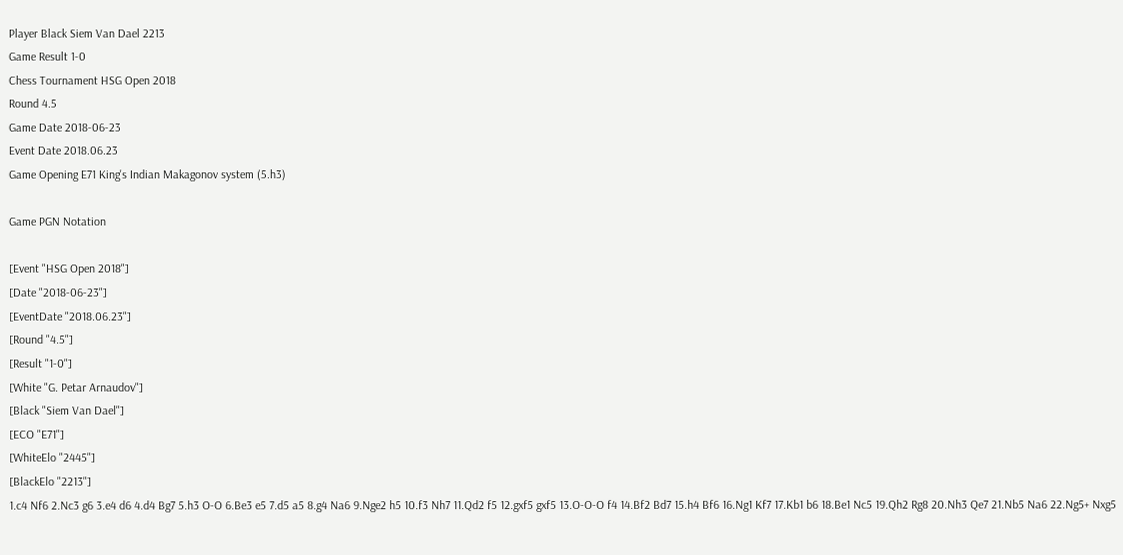Player Black Siem Van Dael 2213
Game Result 1-0
Chess Tournament HSG Open 2018
Round 4.5
Game Date 2018-06-23
Event Date 2018.06.23
Game Opening E71 King's Indian Makagonov system (5.h3)

Game PGN Notation

[Event "HSG Open 2018"]
[Date "2018-06-23"]
[EventDate "2018.06.23"]
[Round "4.5"]
[Result "1-0"]
[White "G. Petar Arnaudov"]
[Black "Siem Van Dael"]
[ECO "E71"]
[WhiteElo "2445"]
[BlackElo "2213"]
1.c4 Nf6 2.Nc3 g6 3.e4 d6 4.d4 Bg7 5.h3 O-O 6.Be3 e5 7.d5 a5 8.g4 Na6 9.Nge2 h5 10.f3 Nh7 11.Qd2 f5 12.gxf5 gxf5 13.O-O-O f4 14.Bf2 Bd7 15.h4 Bf6 16.Ng1 Kf7 17.Kb1 b6 18.Be1 Nc5 19.Qh2 Rg8 20.Nh3 Qe7 21.Nb5 Na6 22.Ng5+ Nxg5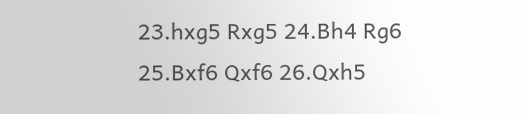23.hxg5 Rxg5 24.Bh4 Rg6 25.Bxf6 Qxf6 26.Qxh5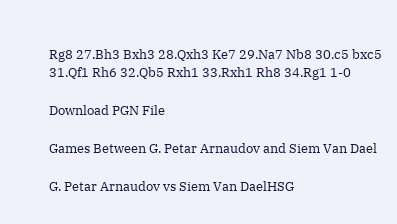Rg8 27.Bh3 Bxh3 28.Qxh3 Ke7 29.Na7 Nb8 30.c5 bxc5 31.Qf1 Rh6 32.Qb5 Rxh1 33.Rxh1 Rh8 34.Rg1 1-0

Download PGN File

Games Between G. Petar Arnaudov and Siem Van Dael

G. Petar Arnaudov vs Siem Van DaelHSG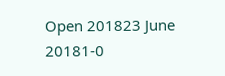Open 201823 June 20181-0